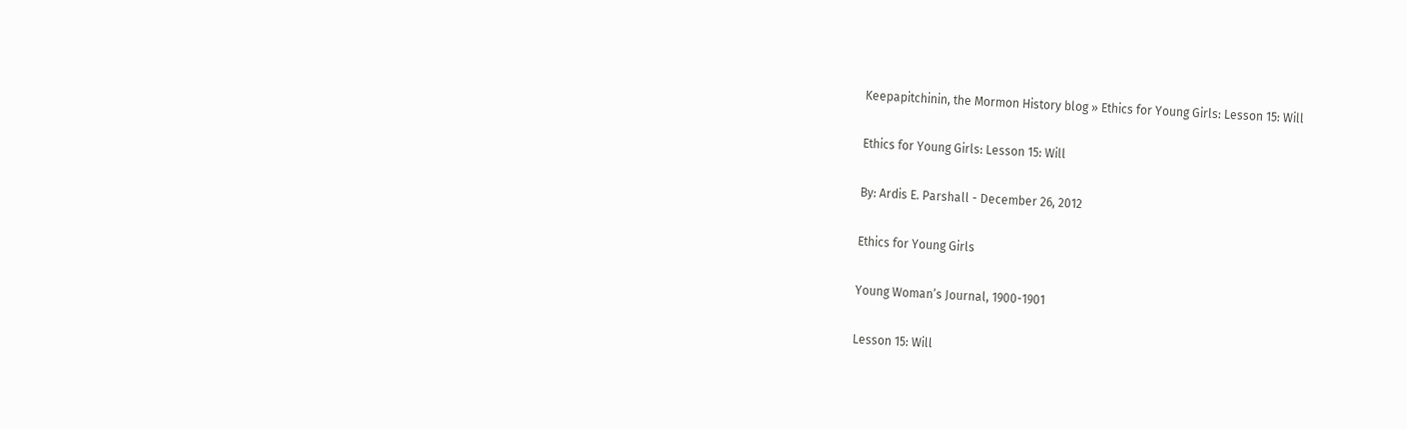Keepapitchinin, the Mormon History blog » Ethics for Young Girls: Lesson 15: Will

Ethics for Young Girls: Lesson 15: Will

By: Ardis E. Parshall - December 26, 2012

Ethics for Young Girls

Young Woman’s Journal, 1900-1901

Lesson 15: Will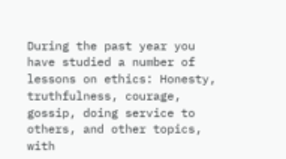During the past year you have studied a number of lessons on ethics: Honesty, truthfulness, courage, gossip, doing service to others, and other topics, with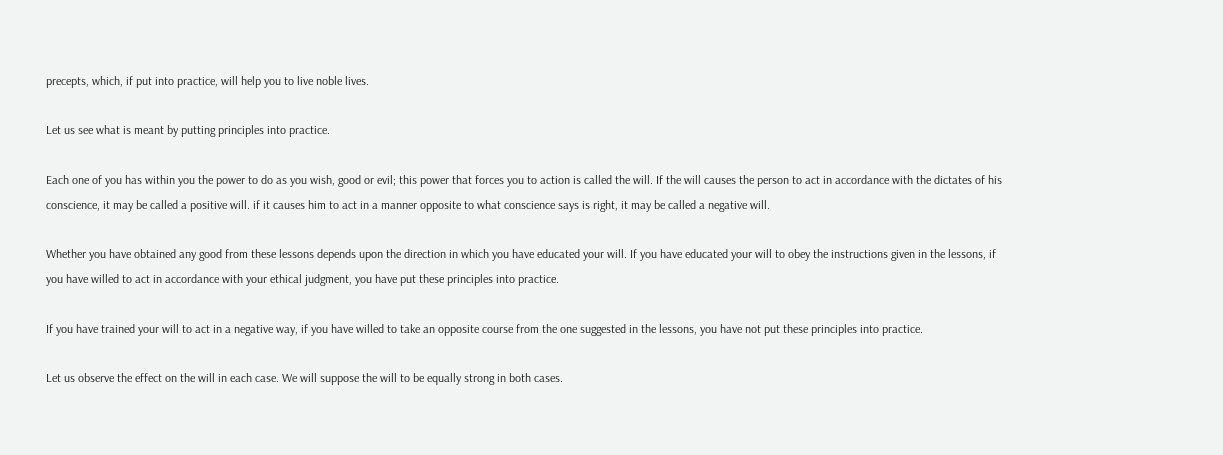precepts, which, if put into practice, will help you to live noble lives.

Let us see what is meant by putting principles into practice.

Each one of you has within you the power to do as you wish, good or evil; this power that forces you to action is called the will. If the will causes the person to act in accordance with the dictates of his conscience, it may be called a positive will. if it causes him to act in a manner opposite to what conscience says is right, it may be called a negative will.

Whether you have obtained any good from these lessons depends upon the direction in which you have educated your will. If you have educated your will to obey the instructions given in the lessons, if you have willed to act in accordance with your ethical judgment, you have put these principles into practice.

If you have trained your will to act in a negative way, if you have willed to take an opposite course from the one suggested in the lessons, you have not put these principles into practice.

Let us observe the effect on the will in each case. We will suppose the will to be equally strong in both cases.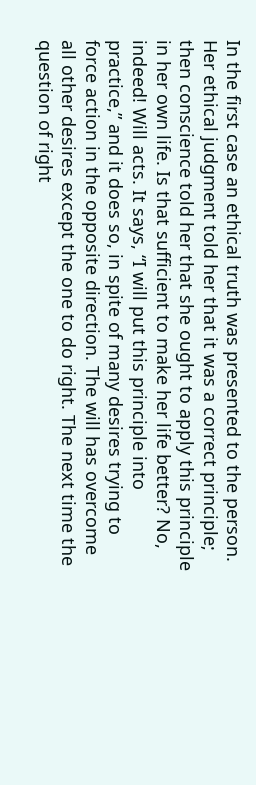In the first case an ethical truth was presented to the person. Her ethical judgment told her that it was a correct principle; then conscience told her that she ought to apply this principle in her own life. Is that sufficient to make her life better? No, indeed! Will acts. It says, “I will put this principle into practice,” and it does so, in spite of many desires trying to force action in the opposite direction. The will has overcome all other desires except the one to do right. The next time the question of right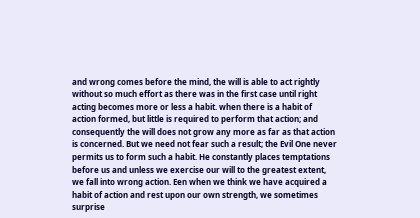and wrong comes before the mind, the will is able to act rightly without so much effort as there was in the first case until right acting becomes more or less a habit. when there is a habit of action formed, but little is required to perform that action; and consequently the will does not grow any more as far as that action is concerned. But we need not fear such a result; the Evil One never permits us to form such a habit. He constantly places temptations before us and unless we exercise our will to the greatest extent, we fall into wrong action. Een when we think we have acquired a habit of action and rest upon our own strength, we sometimes surprise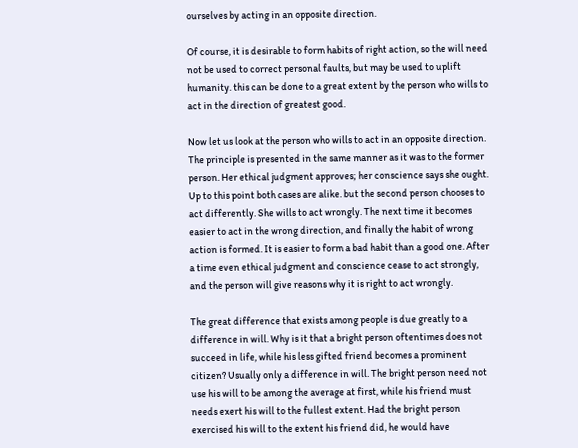ourselves by acting in an opposite direction.

Of course, it is desirable to form habits of right action, so the will need not be used to correct personal faults, but may be used to uplift humanity. this can be done to a great extent by the person who wills to act in the direction of greatest good.

Now let us look at the person who wills to act in an opposite direction. The principle is presented in the same manner as it was to the former person. Her ethical judgment approves; her conscience says she ought. Up to this point both cases are alike. but the second person chooses to act differently. She wills to act wrongly. The next time it becomes easier to act in the wrong direction, and finally the habit of wrong action is formed. It is easier to form a bad habit than a good one. After a time even ethical judgment and conscience cease to act strongly, and the person will give reasons why it is right to act wrongly.

The great difference that exists among people is due greatly to a difference in will. Why is it that a bright person oftentimes does not succeed in life, while his less gifted friend becomes a prominent citizen? Usually only a difference in will. The bright person need not use his will to be among the average at first, while his friend must needs exert his will to the fullest extent. Had the bright person exercised his will to the extent his friend did, he would have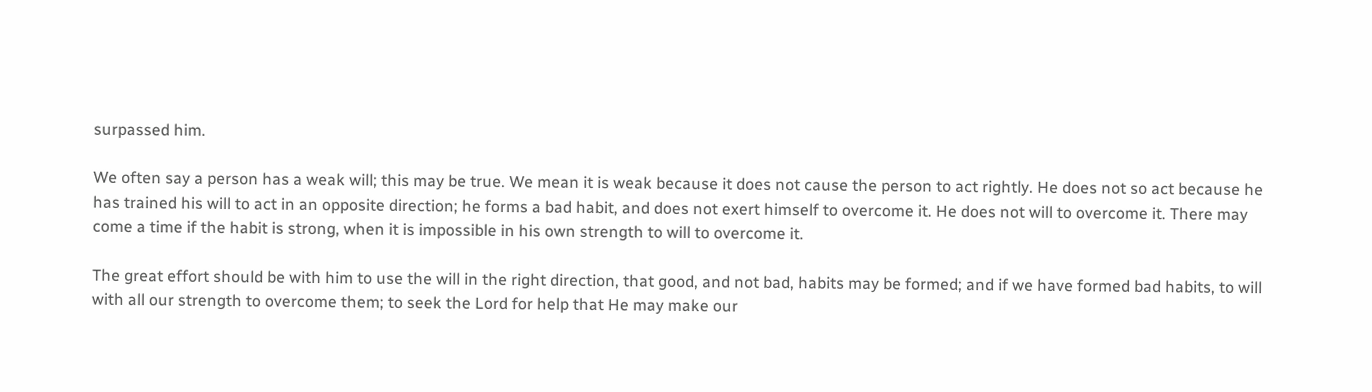surpassed him.

We often say a person has a weak will; this may be true. We mean it is weak because it does not cause the person to act rightly. He does not so act because he has trained his will to act in an opposite direction; he forms a bad habit, and does not exert himself to overcome it. He does not will to overcome it. There may come a time if the habit is strong, when it is impossible in his own strength to will to overcome it.

The great effort should be with him to use the will in the right direction, that good, and not bad, habits may be formed; and if we have formed bad habits, to will with all our strength to overcome them; to seek the Lord for help that He may make our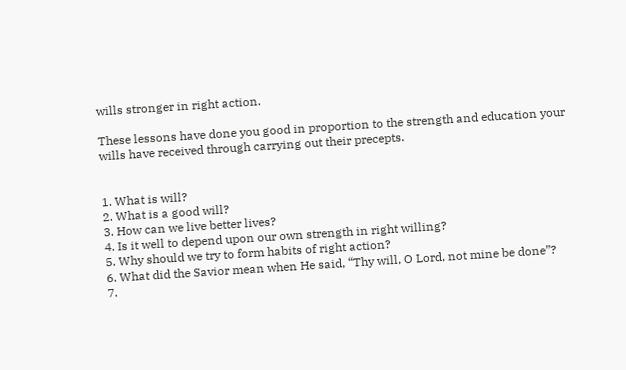wills stronger in right action.

These lessons have done you good in proportion to the strength and education your wills have received through carrying out their precepts.


1. What is will?
2. What is a good will?
3. How can we live better lives?
4. Is it well to depend upon our own strength in right willing?
5. Why should we try to form habits of right action?
6. What did the Savior mean when He said, “Thy will, O Lord, not mine be done”?
7.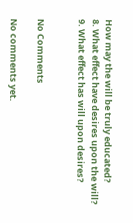How may the will be truly educated?
8. What effect have desires upon the will?
9. What effect has will upon desires?


No Comments

No comments yet.